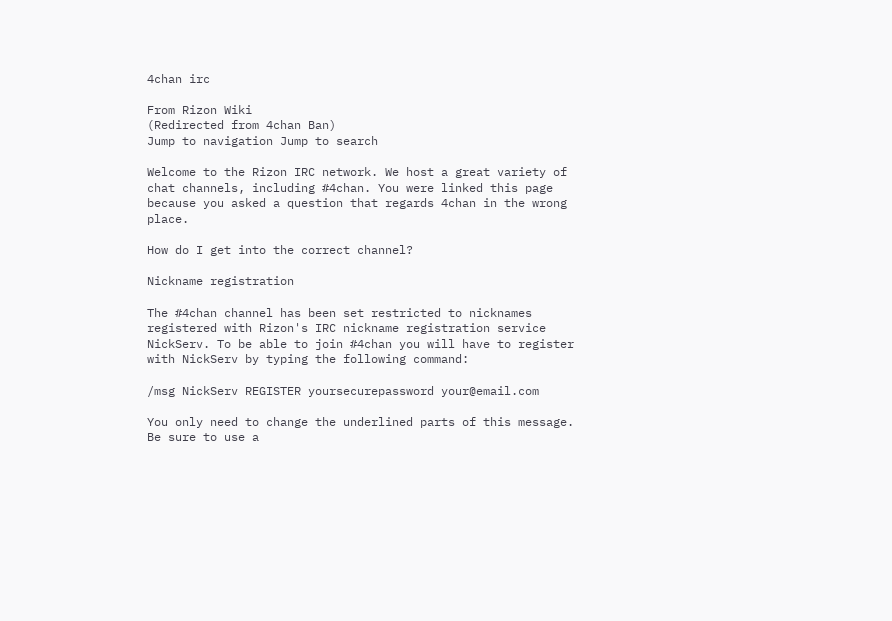4chan irc

From Rizon Wiki
(Redirected from 4chan Ban)
Jump to navigation Jump to search

Welcome to the Rizon IRC network. We host a great variety of chat channels, including #4chan. You were linked this page because you asked a question that regards 4chan in the wrong place.

How do I get into the correct channel?

Nickname registration

The #4chan channel has been set restricted to nicknames registered with Rizon's IRC nickname registration service NickServ. To be able to join #4chan you will have to register with NickServ by typing the following command:

/msg NickServ REGISTER yoursecurepassword your@email.com

You only need to change the underlined parts of this message. Be sure to use a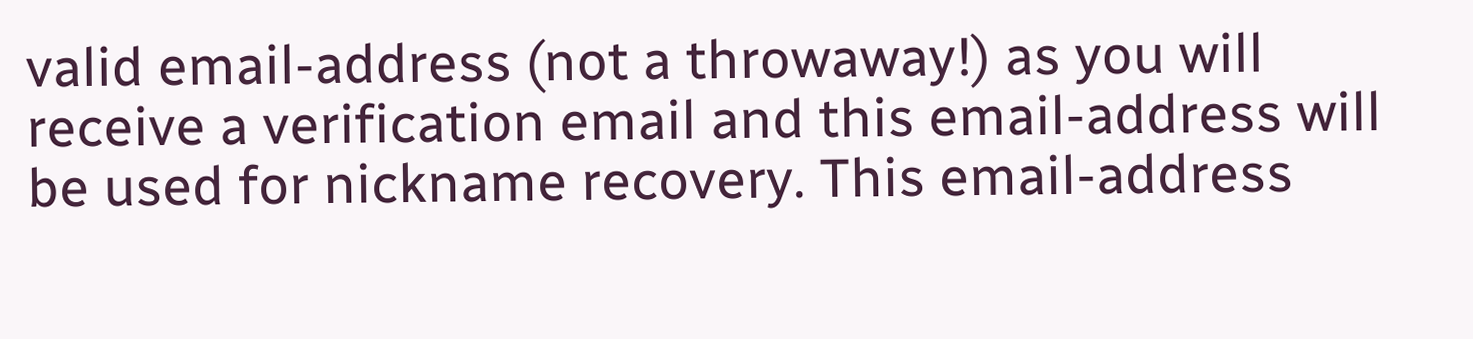valid email-address (not a throwaway!) as you will receive a verification email and this email-address will be used for nickname recovery. This email-address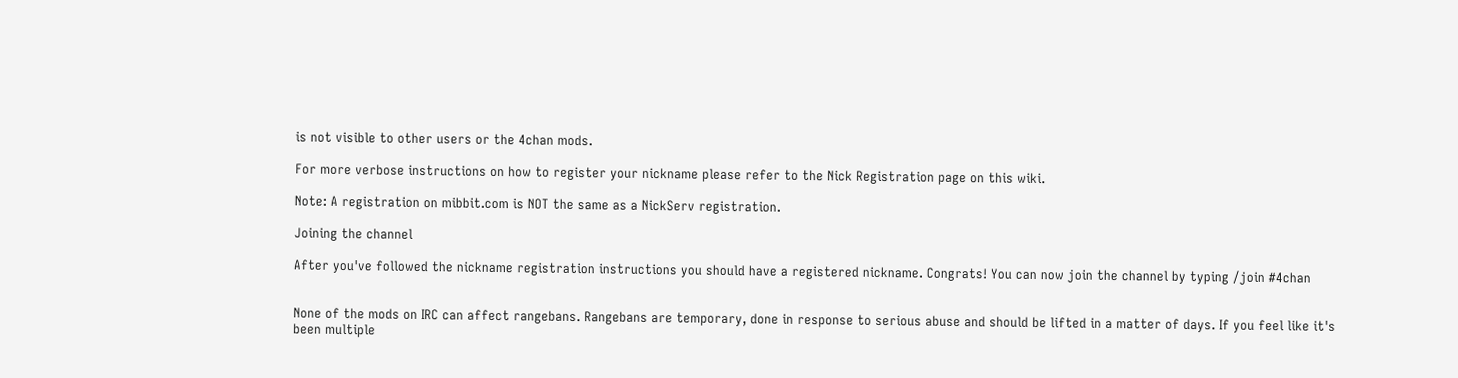is not visible to other users or the 4chan mods.

For more verbose instructions on how to register your nickname please refer to the Nick Registration page on this wiki.

Note: A registration on mibbit.com is NOT the same as a NickServ registration.

Joining the channel

After you've followed the nickname registration instructions you should have a registered nickname. Congrats! You can now join the channel by typing /join #4chan


None of the mods on IRC can affect rangebans. Rangebans are temporary, done in response to serious abuse and should be lifted in a matter of days. If you feel like it's been multiple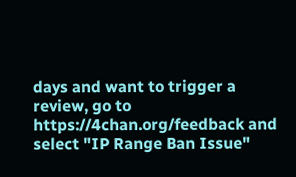days and want to trigger a review, go to https://4chan.org/feedback and select "IP Range Ban Issue"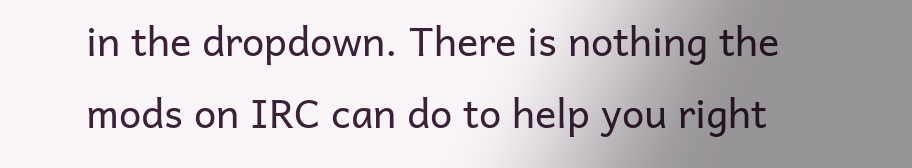in the dropdown. There is nothing the mods on IRC can do to help you right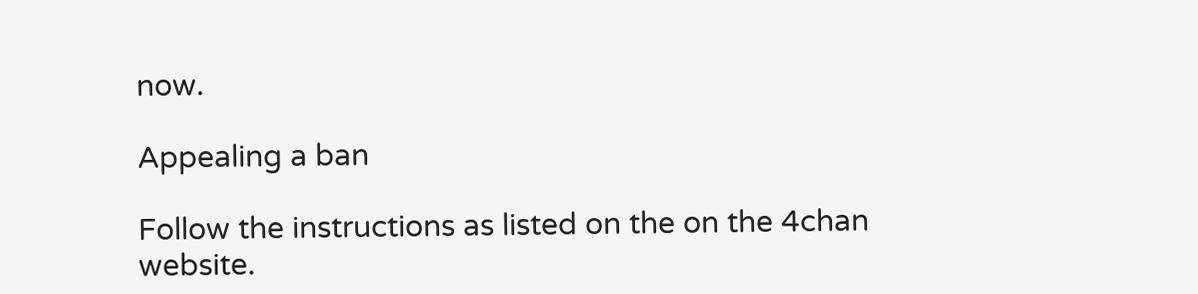now.

Appealing a ban

Follow the instructions as listed on the on the 4chan website.